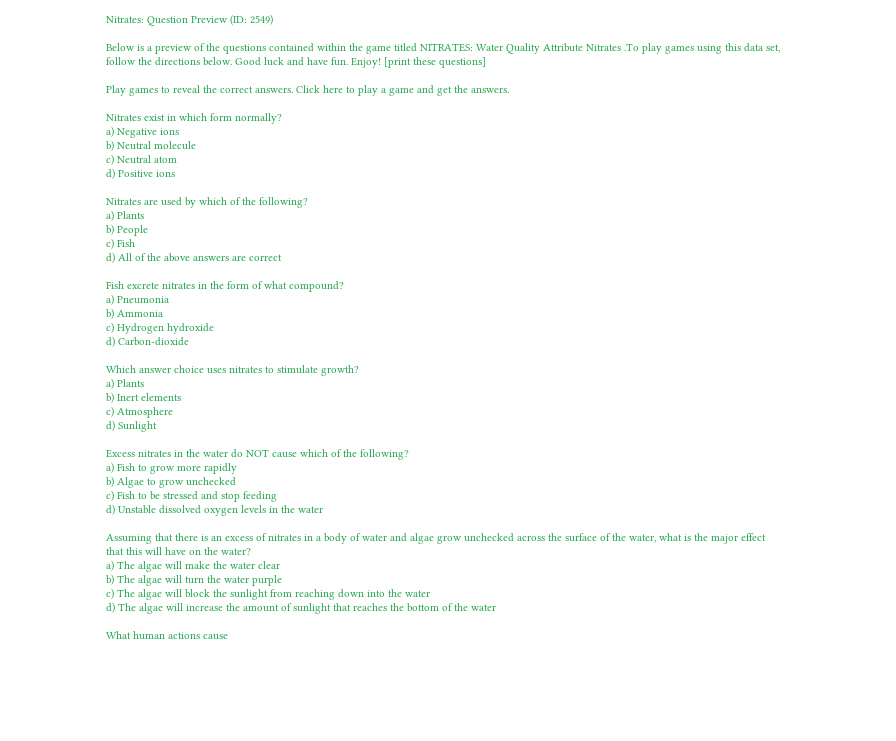Nitrates: Question Preview (ID: 2549)

Below is a preview of the questions contained within the game titled NITRATES: Water Quality Attribute Nitrates .To play games using this data set, follow the directions below. Good luck and have fun. Enjoy! [print these questions]

Play games to reveal the correct answers. Click here to play a game and get the answers.

Nitrates exist in which form normally?
a) Negative ions
b) Neutral molecule
c) Neutral atom
d) Positive ions

Nitrates are used by which of the following?
a) Plants
b) People
c) Fish
d) All of the above answers are correct

Fish excrete nitrates in the form of what compound?
a) Pneumonia
b) Ammonia
c) Hydrogen hydroxide
d) Carbon-dioxide

Which answer choice uses nitrates to stimulate growth?
a) Plants
b) Inert elements
c) Atmosphere
d) Sunlight

Excess nitrates in the water do NOT cause which of the following?
a) Fish to grow more rapidly
b) Algae to grow unchecked
c) Fish to be stressed and stop feeding
d) Unstable dissolved oxygen levels in the water

Assuming that there is an excess of nitrates in a body of water and algae grow unchecked across the surface of the water, what is the major effect that this will have on the water?
a) The algae will make the water clear
b) The algae will turn the water purple
c) The algae will block the sunlight from reaching down into the water
d) The algae will increase the amount of sunlight that reaches the bottom of the water

What human actions cause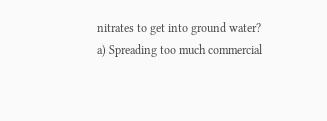nitrates to get into ground water?
a) Spreading too much commercial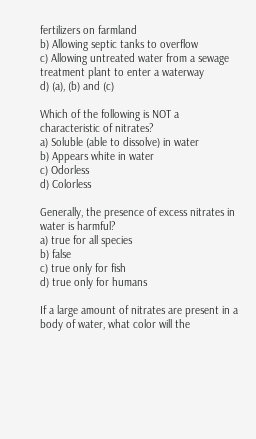fertilizers on farmland
b) Allowing septic tanks to overflow
c) Allowing untreated water from a sewage treatment plant to enter a waterway
d) (a), (b) and (c)

Which of the following is NOT a characteristic of nitrates?
a) Soluble (able to dissolve) in water
b) Appears white in water
c) Odorless
d) Colorless

Generally, the presence of excess nitrates in water is harmful?
a) true for all species
b) false
c) true only for fish
d) true only for humans

If a large amount of nitrates are present in a body of water, what color will the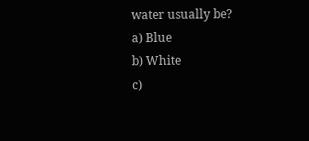water usually be?
a) Blue
b) White
c)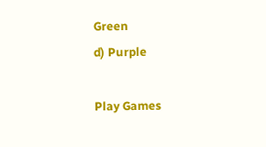Green
d) Purple

Play Games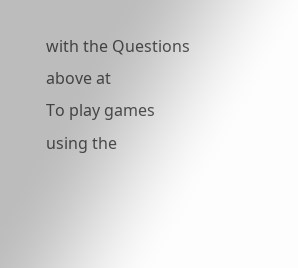with the Questions above at
To play games using the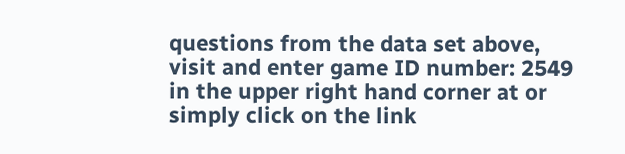questions from the data set above, visit and enter game ID number: 2549 in the upper right hand corner at or simply click on the link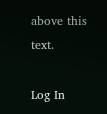above this text.

Log In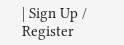| Sign Up / Register